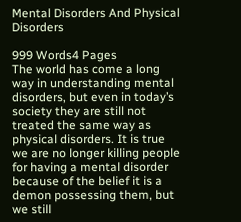Mental Disorders And Physical Disorders

999 Words4 Pages
The world has come a long way in understanding mental disorders, but even in today’s society they are still not treated the same way as physical disorders. It is true we are no longer killing people for having a mental disorder because of the belief it is a demon possessing them, but we still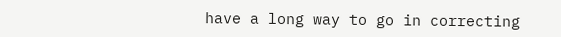have a long way to go in correcting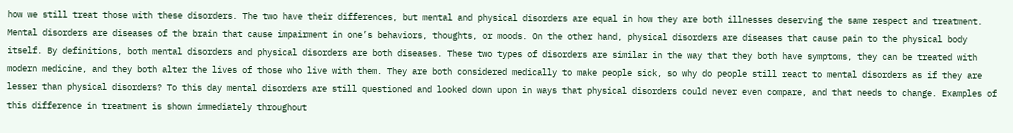how we still treat those with these disorders. The two have their differences, but mental and physical disorders are equal in how they are both illnesses deserving the same respect and treatment. Mental disorders are diseases of the brain that cause impairment in one’s behaviors, thoughts, or moods. On the other hand, physical disorders are diseases that cause pain to the physical body itself. By definitions, both mental disorders and physical disorders are both diseases. These two types of disorders are similar in the way that they both have symptoms, they can be treated with modern medicine, and they both alter the lives of those who live with them. They are both considered medically to make people sick, so why do people still react to mental disorders as if they are lesser than physical disorders? To this day mental disorders are still questioned and looked down upon in ways that physical disorders could never even compare, and that needs to change. Examples of this difference in treatment is shown immediately throughout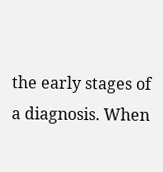the early stages of a diagnosis. When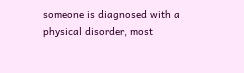someone is diagnosed with a physical disorder, most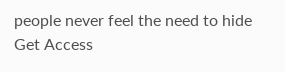people never feel the need to hide
Get Access